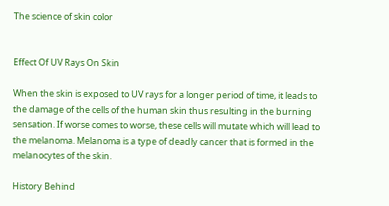The science of skin color


Effect Of UV Rays On Skin

When the skin is exposed to UV rays for a longer period of time, it leads to the damage of the cells of the human skin thus resulting in the burning sensation. If worse comes to worse, these cells will mutate which will lead to the melanoma. Melanoma is a type of deadly cancer that is formed in the melanocytes of the skin.

History Behind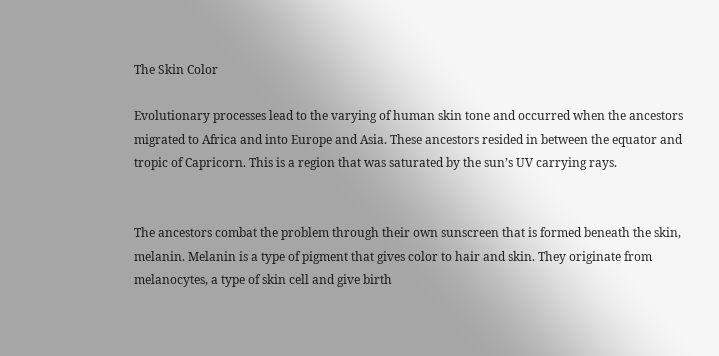The Skin Color

Evolutionary processes lead to the varying of human skin tone and occurred when the ancestors migrated to Africa and into Europe and Asia. These ancestors resided in between the equator and tropic of Capricorn. This is a region that was saturated by the sun’s UV carrying rays.


The ancestors combat the problem through their own sunscreen that is formed beneath the skin, melanin. Melanin is a type of pigment that gives color to hair and skin. They originate from melanocytes, a type of skin cell and give birth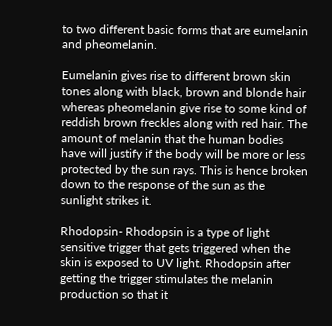to two different basic forms that are eumelanin and pheomelanin.

Eumelanin gives rise to different brown skin tones along with black, brown and blonde hair whereas pheomelanin give rise to some kind of reddish brown freckles along with red hair. The amount of melanin that the human bodies have will justify if the body will be more or less protected by the sun rays. This is hence broken down to the response of the sun as the sunlight strikes it.

Rhodopsin- Rhodopsin is a type of light sensitive trigger that gets triggered when the skin is exposed to UV light. Rhodopsin after getting the trigger stimulates the melanin production so that it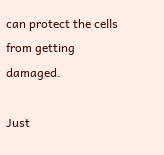can protect the cells from getting damaged.

Just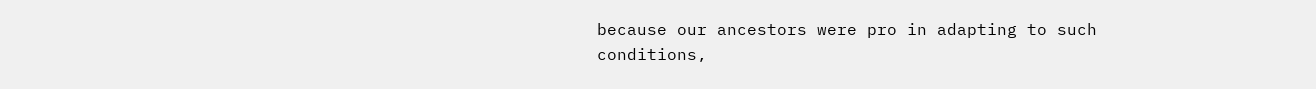because our ancestors were pro in adapting to such conditions,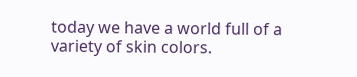today we have a world full of a variety of skin colors.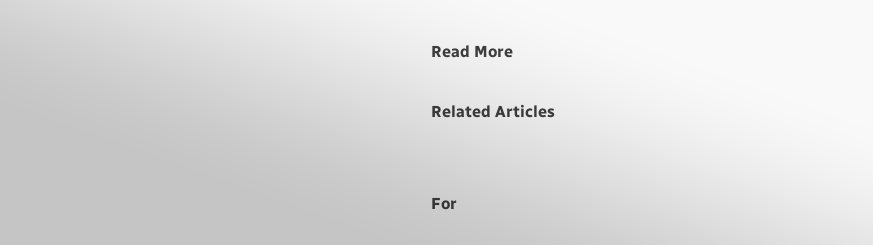Read More

Related Articles


For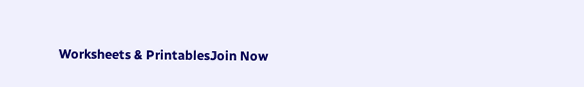Worksheets & PrintablesJoin Now